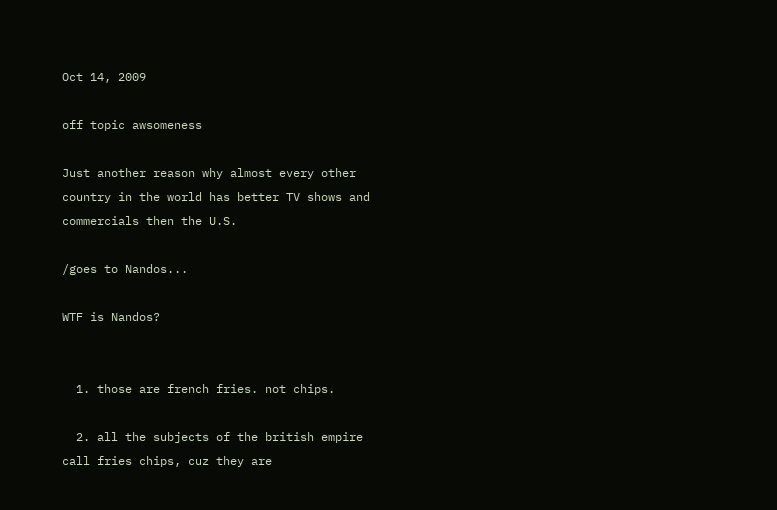Oct 14, 2009

off topic awsomeness

Just another reason why almost every other country in the world has better TV shows and commercials then the U.S.

/goes to Nandos...

WTF is Nandos?


  1. those are french fries. not chips.

  2. all the subjects of the british empire call fries chips, cuz they are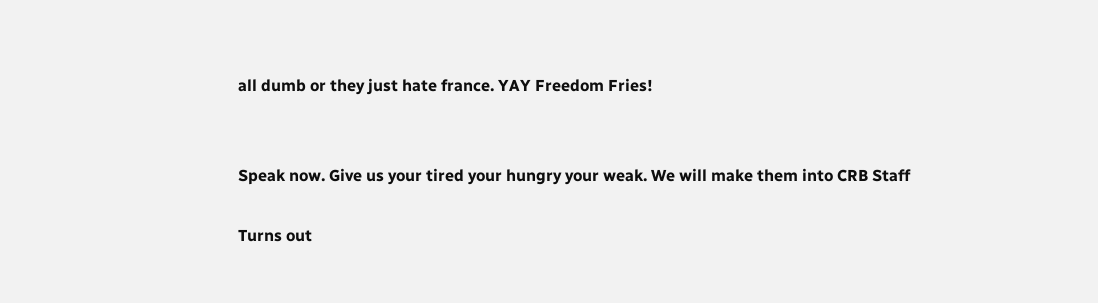all dumb or they just hate france. YAY Freedom Fries!


Speak now. Give us your tired your hungry your weak. We will make them into CRB Staff

Turns out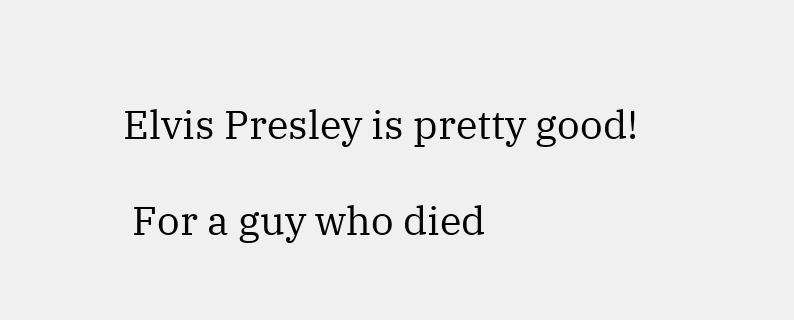Elvis Presley is pretty good!

 For a guy who died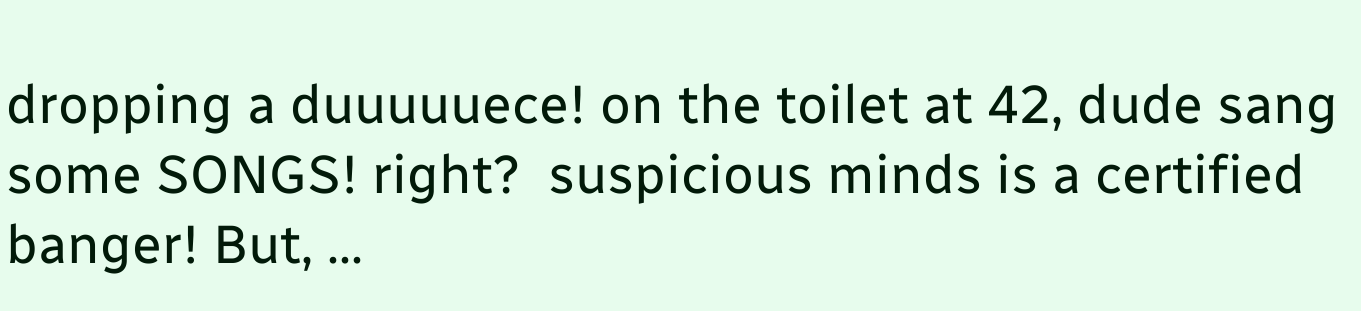dropping a duuuuuece! on the toilet at 42, dude sang some SONGS! right?  suspicious minds is a certified banger! But, ...